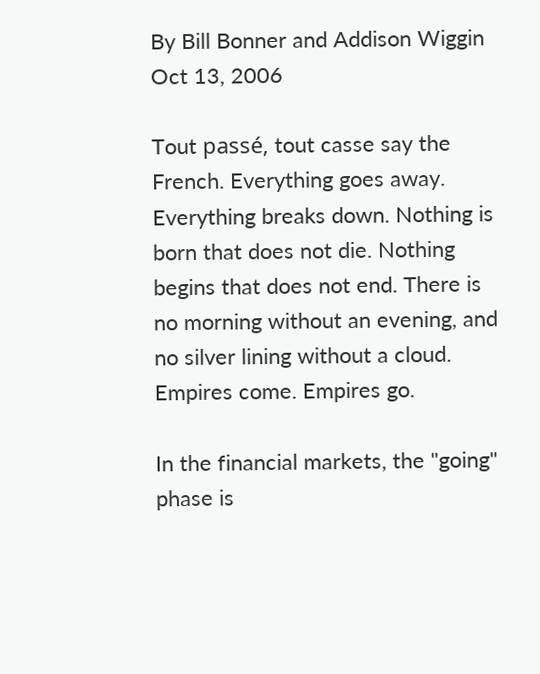By Bill Bonner and Addison Wiggin
Oct 13, 2006

Tout passé, tout casse say the French. Everything goes away. Everything breaks down. Nothing is born that does not die. Nothing begins that does not end. There is no morning without an evening, and no silver lining without a cloud. Empires come. Empires go.

In the financial markets, the "going" phase is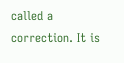called a correction. It is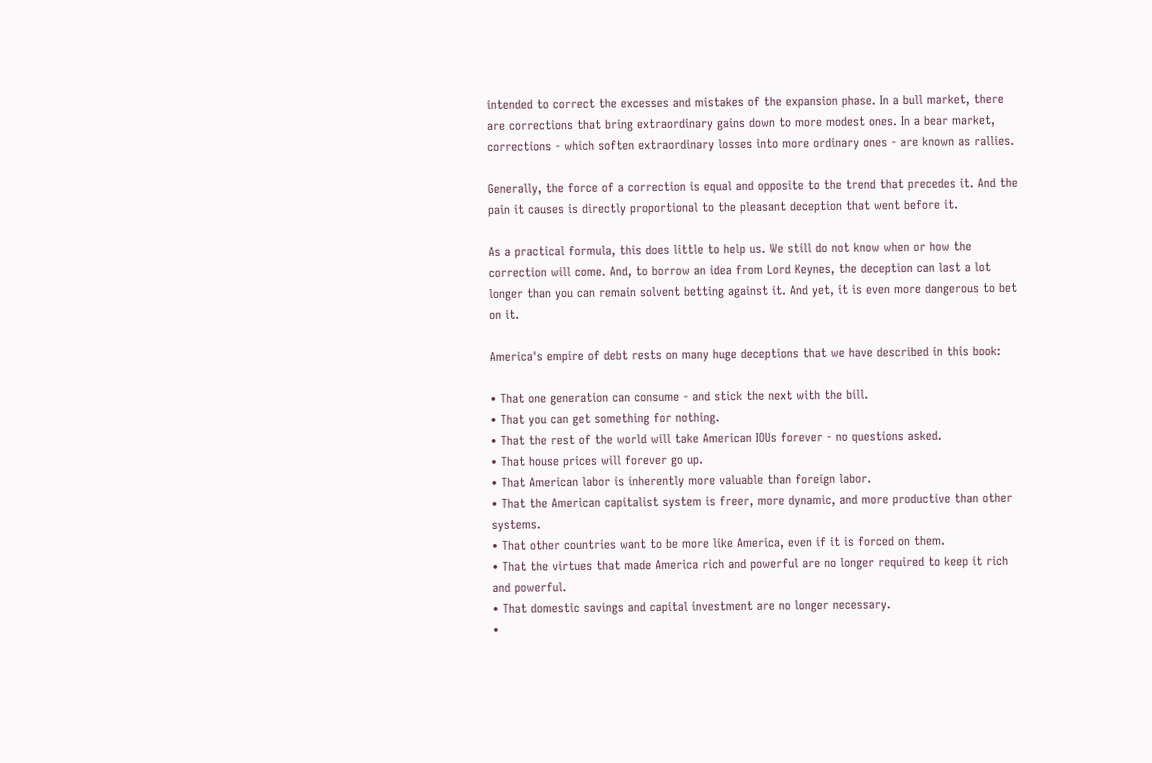intended to correct the excesses and mistakes of the expansion phase. In a bull market, there are corrections that bring extraordinary gains down to more modest ones. In a bear market, corrections - which soften extraordinary losses into more ordinary ones - are known as rallies.

Generally, the force of a correction is equal and opposite to the trend that precedes it. And the pain it causes is directly proportional to the pleasant deception that went before it.

As a practical formula, this does little to help us. We still do not know when or how the correction will come. And, to borrow an idea from Lord Keynes, the deception can last a lot longer than you can remain solvent betting against it. And yet, it is even more dangerous to bet on it.

America's empire of debt rests on many huge deceptions that we have described in this book:

• That one generation can consume - and stick the next with the bill.
• That you can get something for nothing.
• That the rest of the world will take American IOUs forever - no questions asked.
• That house prices will forever go up.
• That American labor is inherently more valuable than foreign labor.
• That the American capitalist system is freer, more dynamic, and more productive than other systems.
• That other countries want to be more like America, even if it is forced on them.
• That the virtues that made America rich and powerful are no longer required to keep it rich and powerful.
• That domestic savings and capital investment are no longer necessary.
•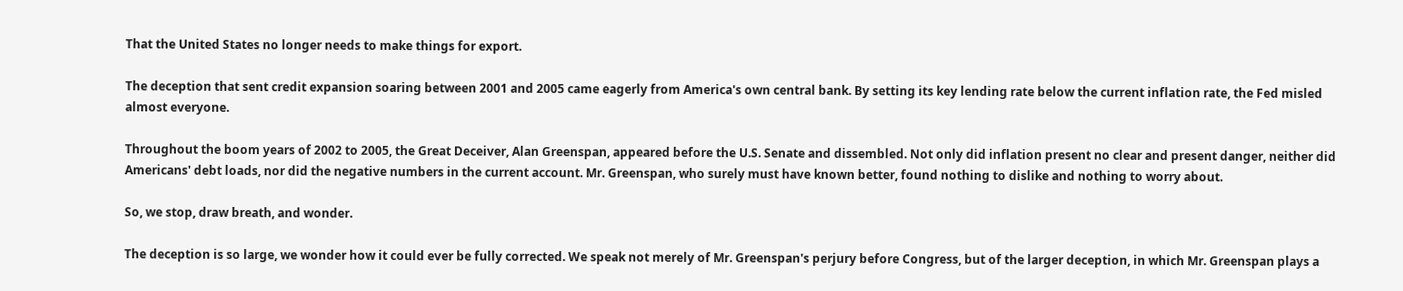That the United States no longer needs to make things for export.

The deception that sent credit expansion soaring between 2001 and 2005 came eagerly from America's own central bank. By setting its key lending rate below the current inflation rate, the Fed misled almost everyone.

Throughout the boom years of 2002 to 2005, the Great Deceiver, Alan Greenspan, appeared before the U.S. Senate and dissembled. Not only did inflation present no clear and present danger, neither did Americans' debt loads, nor did the negative numbers in the current account. Mr. Greenspan, who surely must have known better, found nothing to dislike and nothing to worry about.

So, we stop, draw breath, and wonder.

The deception is so large, we wonder how it could ever be fully corrected. We speak not merely of Mr. Greenspan's perjury before Congress, but of the larger deception, in which Mr. Greenspan plays a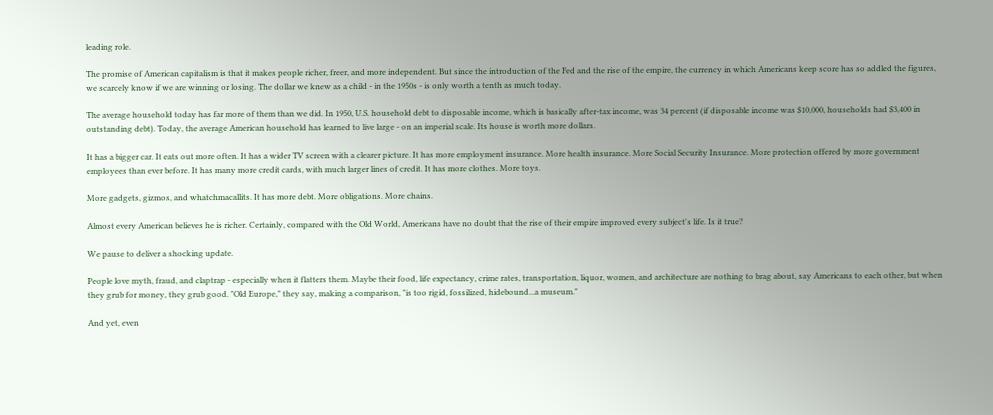leading role.

The promise of American capitalism is that it makes people richer, freer, and more independent. But since the introduction of the Fed and the rise of the empire, the currency in which Americans keep score has so addled the figures, we scarcely know if we are winning or losing. The dollar we knew as a child - in the 1950s - is only worth a tenth as much today.

The average household today has far more of them than we did. In 1950, U.S. household debt to disposable income, which is basically after-tax income, was 34 percent (if disposable income was $10,000, households had $3,400 in outstanding debt). Today, the average American household has learned to live large - on an imperial scale. Its house is worth more dollars.

It has a bigger car. It eats out more often. It has a wider TV screen with a clearer picture. It has more employment insurance. More health insurance. More Social Security Insurance. More protection offered by more government employees than ever before. It has many more credit cards, with much larger lines of credit. It has more clothes. More toys.

More gadgets, gizmos, and whatchmacallits. It has more debt. More obligations. More chains.

Almost every American believes he is richer. Certainly, compared with the Old World, Americans have no doubt that the rise of their empire improved every subject's life. Is it true?

We pause to deliver a shocking update.

People love myth, fraud, and claptrap - especially when it flatters them. Maybe their food, life expectancy, crime rates, transportation, liquor, women, and architecture are nothing to brag about, say Americans to each other, but when they grub for money, they grub good. "Old Europe," they say, making a comparison, "is too rigid, fossilized, hidebound...a museum."

And yet, even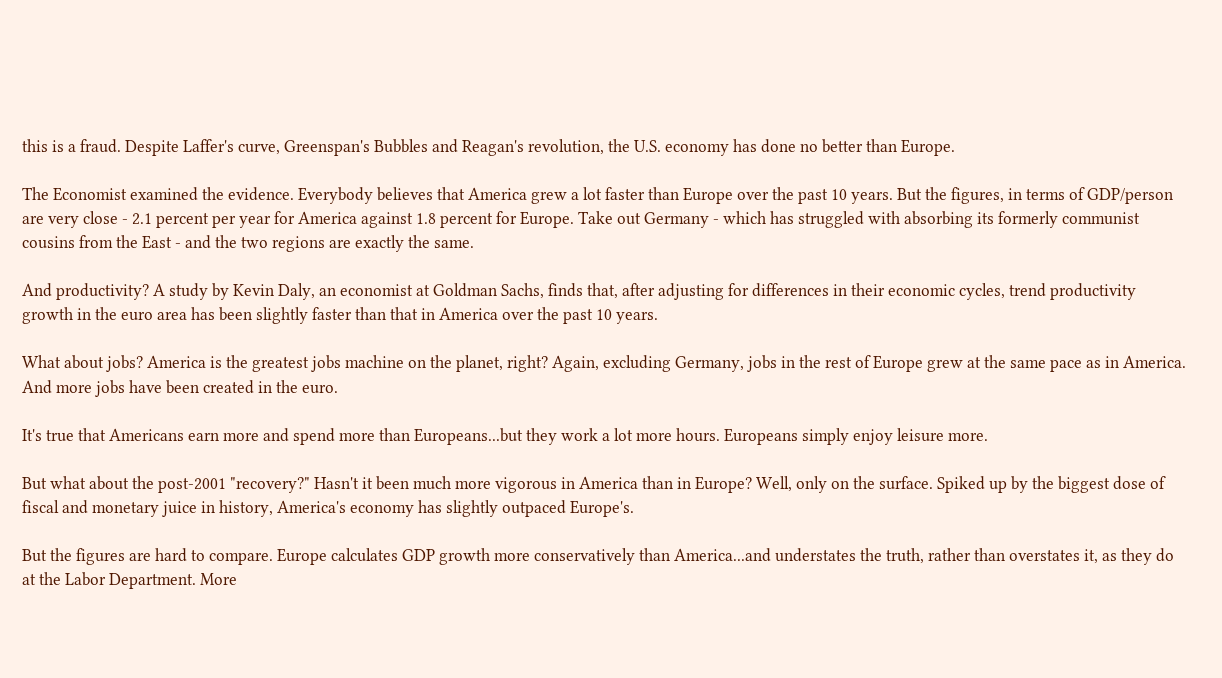this is a fraud. Despite Laffer's curve, Greenspan's Bubbles and Reagan's revolution, the U.S. economy has done no better than Europe.

The Economist examined the evidence. Everybody believes that America grew a lot faster than Europe over the past 10 years. But the figures, in terms of GDP/person are very close - 2.1 percent per year for America against 1.8 percent for Europe. Take out Germany - which has struggled with absorbing its formerly communist cousins from the East - and the two regions are exactly the same.

And productivity? A study by Kevin Daly, an economist at Goldman Sachs, finds that, after adjusting for differences in their economic cycles, trend productivity growth in the euro area has been slightly faster than that in America over the past 10 years.

What about jobs? America is the greatest jobs machine on the planet, right? Again, excluding Germany, jobs in the rest of Europe grew at the same pace as in America. And more jobs have been created in the euro.

It's true that Americans earn more and spend more than Europeans...but they work a lot more hours. Europeans simply enjoy leisure more.

But what about the post-2001 "recovery?" Hasn't it been much more vigorous in America than in Europe? Well, only on the surface. Spiked up by the biggest dose of fiscal and monetary juice in history, America's economy has slightly outpaced Europe's.

But the figures are hard to compare. Europe calculates GDP growth more conservatively than America...and understates the truth, rather than overstates it, as they do at the Labor Department. More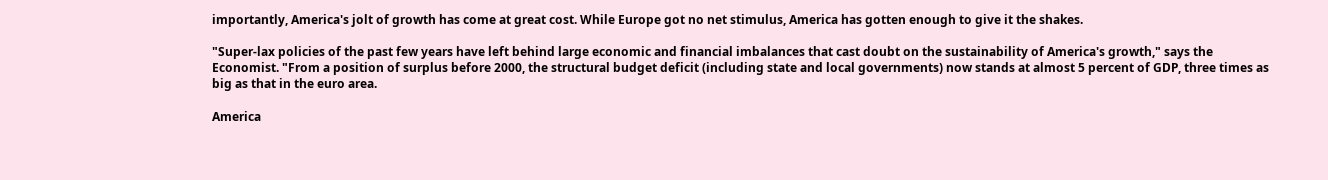importantly, America's jolt of growth has come at great cost. While Europe got no net stimulus, America has gotten enough to give it the shakes.

"Super-lax policies of the past few years have left behind large economic and financial imbalances that cast doubt on the sustainability of America's growth," says the Economist. "From a position of surplus before 2000, the structural budget deficit (including state and local governments) now stands at almost 5 percent of GDP, three times as big as that in the euro area.

America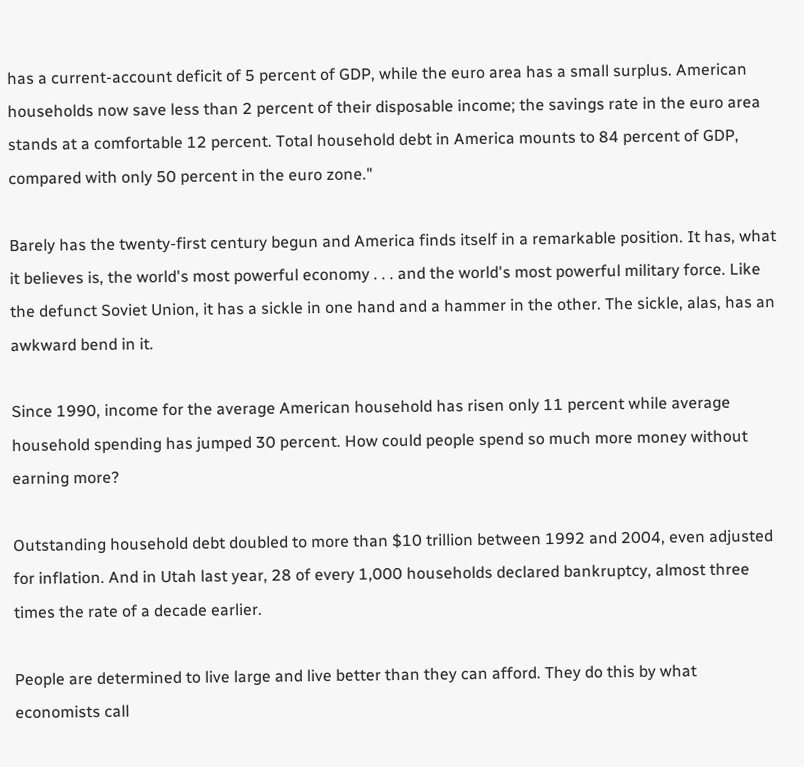has a current-account deficit of 5 percent of GDP, while the euro area has a small surplus. American households now save less than 2 percent of their disposable income; the savings rate in the euro area stands at a comfortable 12 percent. Total household debt in America mounts to 84 percent of GDP, compared with only 50 percent in the euro zone."

Barely has the twenty-first century begun and America finds itself in a remarkable position. It has, what it believes is, the world's most powerful economy . . . and the world's most powerful military force. Like the defunct Soviet Union, it has a sickle in one hand and a hammer in the other. The sickle, alas, has an awkward bend in it.

Since 1990, income for the average American household has risen only 11 percent while average household spending has jumped 30 percent. How could people spend so much more money without earning more?

Outstanding household debt doubled to more than $10 trillion between 1992 and 2004, even adjusted for inflation. And in Utah last year, 28 of every 1,000 households declared bankruptcy, almost three times the rate of a decade earlier.

People are determined to live large and live better than they can afford. They do this by what economists call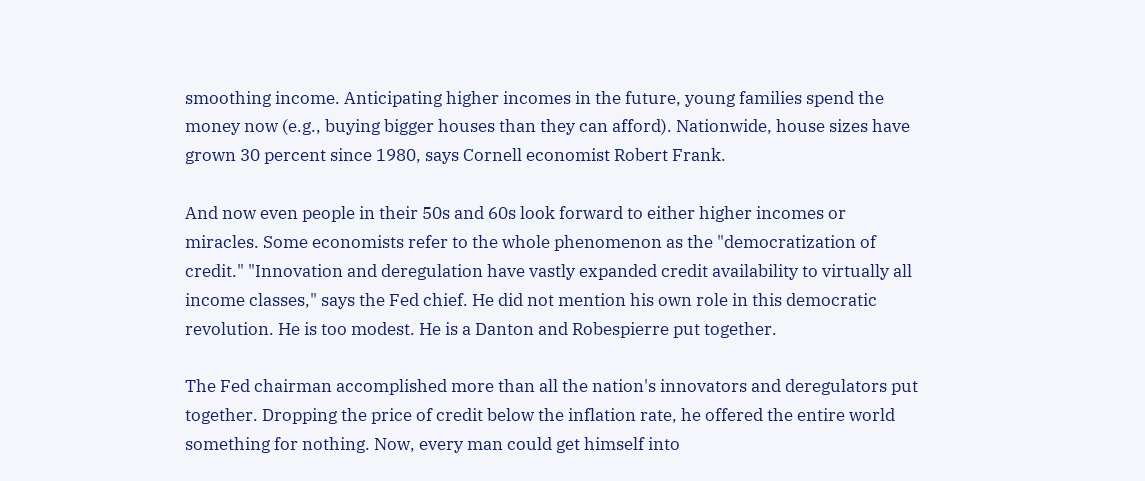smoothing income. Anticipating higher incomes in the future, young families spend the money now (e.g., buying bigger houses than they can afford). Nationwide, house sizes have grown 30 percent since 1980, says Cornell economist Robert Frank.

And now even people in their 50s and 60s look forward to either higher incomes or miracles. Some economists refer to the whole phenomenon as the "democratization of credit." "Innovation and deregulation have vastly expanded credit availability to virtually all income classes," says the Fed chief. He did not mention his own role in this democratic revolution. He is too modest. He is a Danton and Robespierre put together.

The Fed chairman accomplished more than all the nation's innovators and deregulators put together. Dropping the price of credit below the inflation rate, he offered the entire world something for nothing. Now, every man could get himself into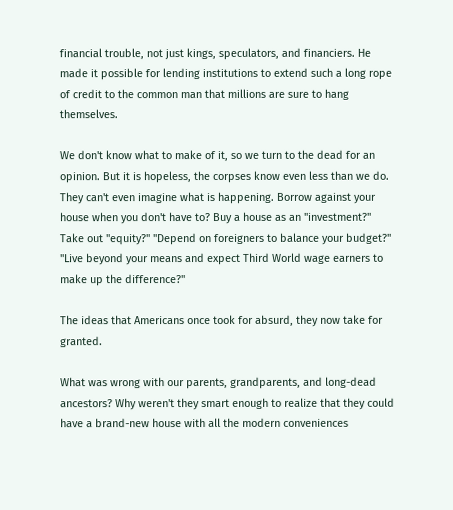financial trouble, not just kings, speculators, and financiers. He made it possible for lending institutions to extend such a long rope of credit to the common man that millions are sure to hang themselves.

We don't know what to make of it, so we turn to the dead for an opinion. But it is hopeless, the corpses know even less than we do. They can't even imagine what is happening. Borrow against your house when you don't have to? Buy a house as an "investment?" Take out "equity?" "Depend on foreigners to balance your budget?" "Live beyond your means and expect Third World wage earners to make up the difference?"

The ideas that Americans once took for absurd, they now take for granted.

What was wrong with our parents, grandparents, and long-dead ancestors? Why weren't they smart enough to realize that they could have a brand-new house with all the modern conveniences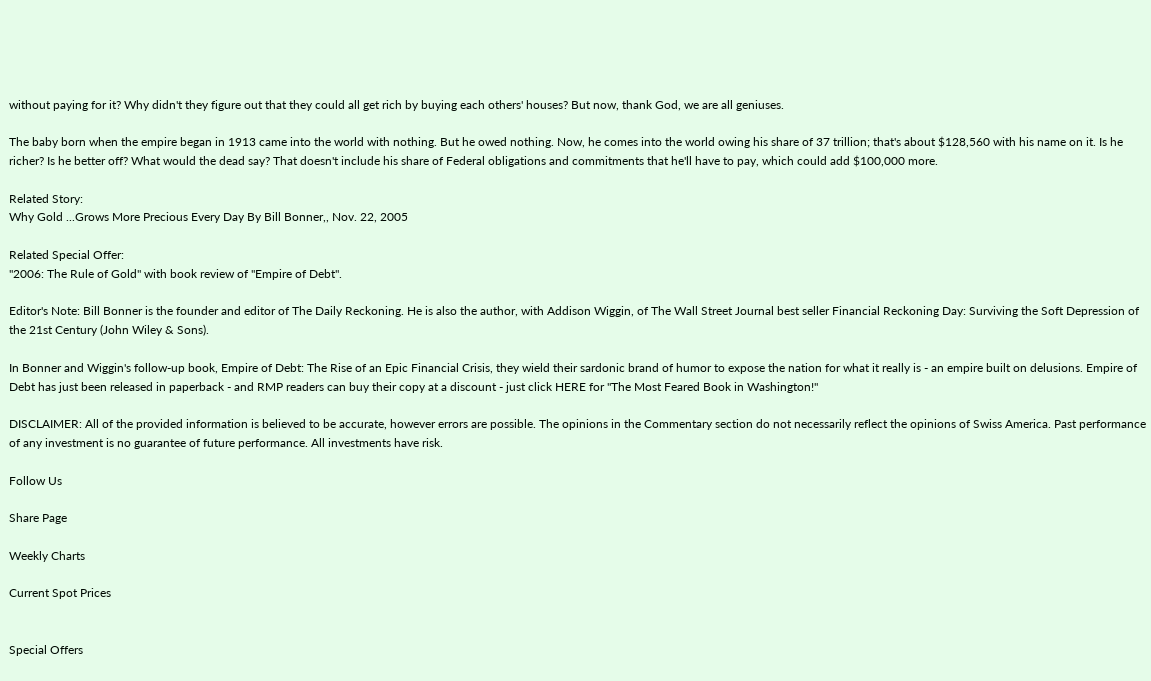without paying for it? Why didn't they figure out that they could all get rich by buying each others' houses? But now, thank God, we are all geniuses.

The baby born when the empire began in 1913 came into the world with nothing. But he owed nothing. Now, he comes into the world owing his share of 37 trillion; that's about $128,560 with his name on it. Is he richer? Is he better off? What would the dead say? That doesn't include his share of Federal obligations and commitments that he'll have to pay, which could add $100,000 more.

Related Story:
Why Gold ...Grows More Precious Every Day By Bill Bonner,, Nov. 22, 2005

Related Special Offer:
"2006: The Rule of Gold" with book review of "Empire of Debt".

Editor's Note: Bill Bonner is the founder and editor of The Daily Reckoning. He is also the author, with Addison Wiggin, of The Wall Street Journal best seller Financial Reckoning Day: Surviving the Soft Depression of the 21st Century (John Wiley & Sons).

In Bonner and Wiggin's follow-up book, Empire of Debt: The Rise of an Epic Financial Crisis, they wield their sardonic brand of humor to expose the nation for what it really is - an empire built on delusions. Empire of Debt has just been released in paperback - and RMP readers can buy their copy at a discount - just click HERE for "The Most Feared Book in Washington!"

DISCLAIMER: All of the provided information is believed to be accurate, however errors are possible. The opinions in the Commentary section do not necessarily reflect the opinions of Swiss America. Past performance of any investment is no guarantee of future performance. All investments have risk.

Follow Us

Share Page

Weekly Charts

Current Spot Prices


Special Offers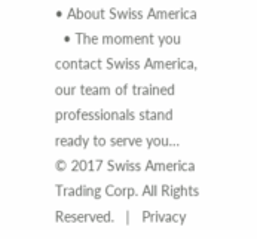• About Swiss America
  • The moment you contact Swiss America, our team of trained professionals stand ready to serve you…
© 2017 Swiss America Trading Corp. All Rights Reserved.   |   Privacy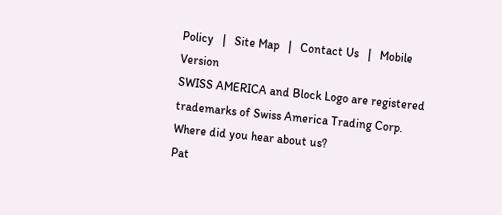Policy   |   Site Map   |   Contact Us   |   Mobile Version
SWISS AMERICA and Block Logo are registered trademarks of Swiss America Trading Corp.
Where did you hear about us?
Pat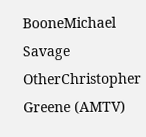BooneMichael Savage
OtherChristopher Greene (AMTV)